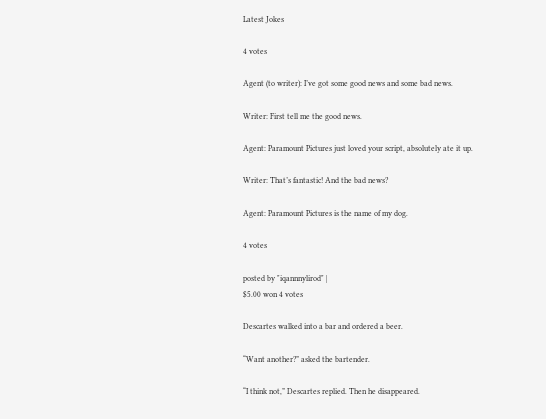Latest Jokes

4 votes

Agent (to writer): I’ve got some good news and some bad news.

Writer: First tell me the good news.

Agent: Paramount Pictures just loved your script, absolutely ate it up.

Writer: That’s fantastic! And the bad news?

Agent: Paramount Pictures is the name of my dog.

4 votes

posted by "iqannnylirod" |
$5.00 won 4 votes

Descartes walked into a bar and ordered a beer.

“Want another?” asked the bartender.

“I think not,” Descartes replied. Then he disappeared.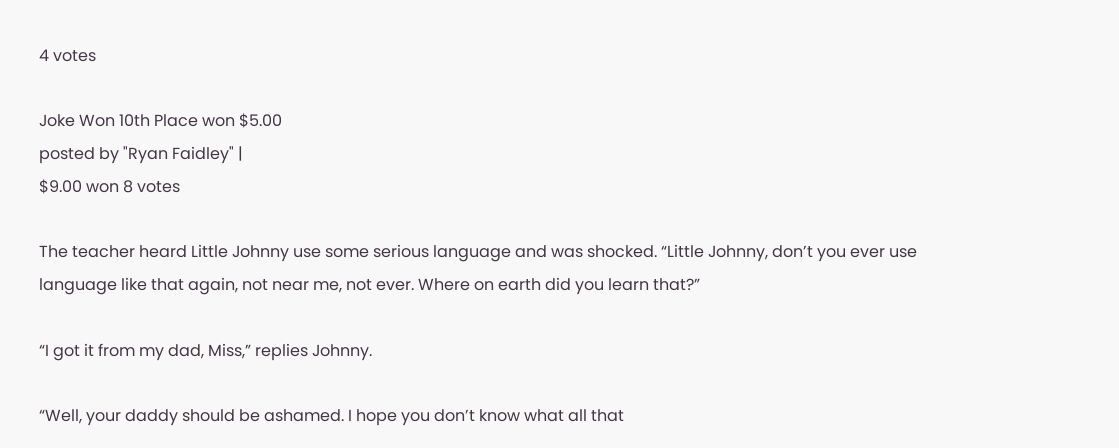4 votes

Joke Won 10th Place won $5.00
posted by "Ryan Faidley" |
$9.00 won 8 votes

The teacher heard Little Johnny use some serious language and was shocked. “Little Johnny, don’t you ever use language like that again, not near me, not ever. Where on earth did you learn that?”

“I got it from my dad, Miss,” replies Johnny.

“Well, your daddy should be ashamed. I hope you don’t know what all that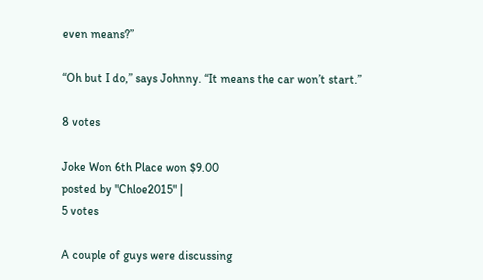even means?”

“Oh but I do,” says Johnny. “It means the car won’t start.”

8 votes

Joke Won 6th Place won $9.00
posted by "Chloe2015" |
5 votes

A couple of guys were discussing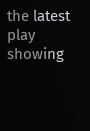the latest play showing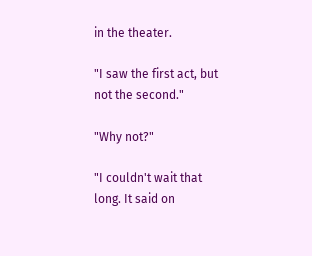in the theater.

"I saw the first act, but not the second."

"Why not?"

"I couldn't wait that long. It said on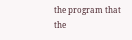the program that the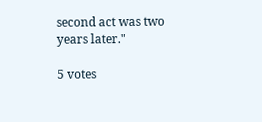second act was two years later."

5 votes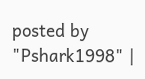posted by "Pshark1998" |